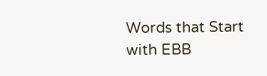Words that Start with EBB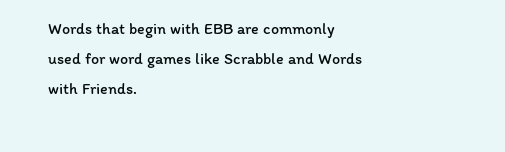Words that begin with EBB are commonly used for word games like Scrabble and Words with Friends.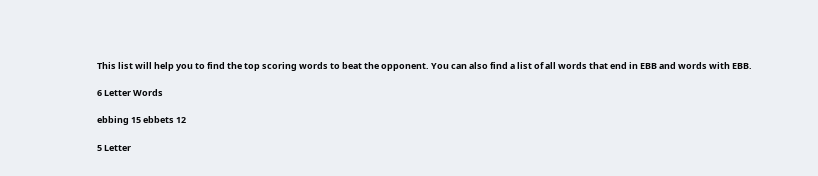This list will help you to find the top scoring words to beat the opponent. You can also find a list of all words that end in EBB and words with EBB.

6 Letter Words

ebbing 15 ebbets 12

5 Letter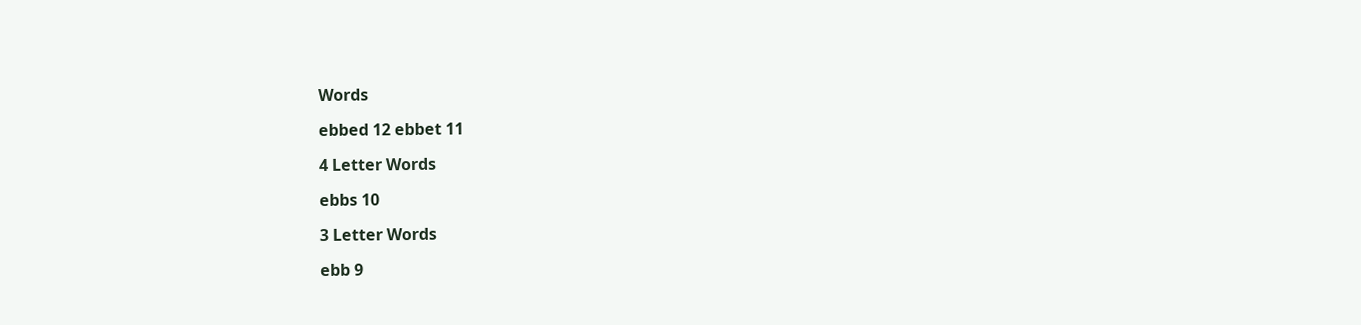Words

ebbed 12 ebbet 11

4 Letter Words

ebbs 10

3 Letter Words

ebb 9